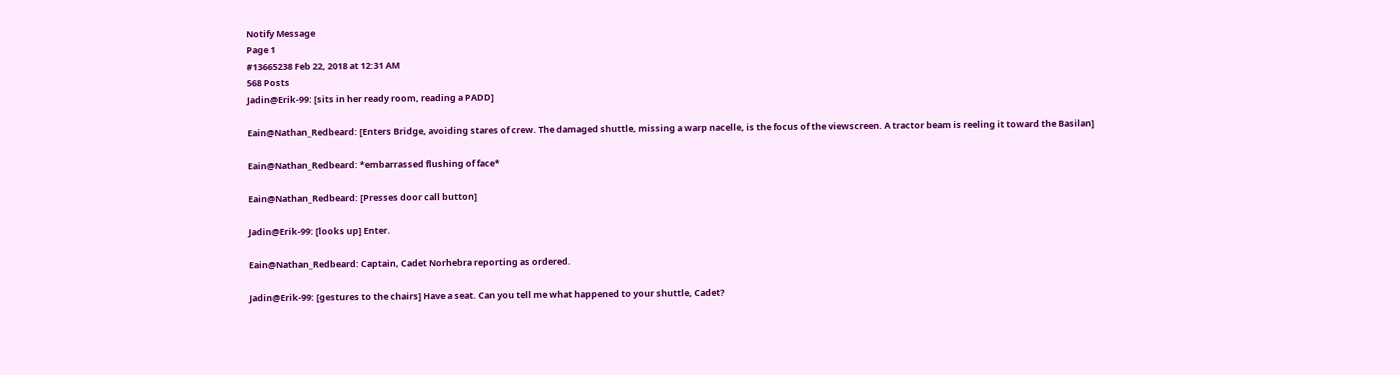Notify Message
Page 1
#13665238 Feb 22, 2018 at 12:31 AM
568 Posts
Jadin@Erik-99: [sits in her ready room, reading a PADD]

Eain@Nathan_Redbeard: [Enters Bridge, avoiding stares of crew. The damaged shuttle, missing a warp nacelle, is the focus of the viewscreen. A tractor beam is reeling it toward the Basilan]

Eain@Nathan_Redbeard: *embarrassed flushing of face*

Eain@Nathan_Redbeard: [Presses door call button]

Jadin@Erik-99: [looks up] Enter.

Eain@Nathan_Redbeard: Captain, Cadet Norhebra reporting as ordered.

Jadin@Erik-99: [gestures to the chairs] Have a seat. Can you tell me what happened to your shuttle, Cadet?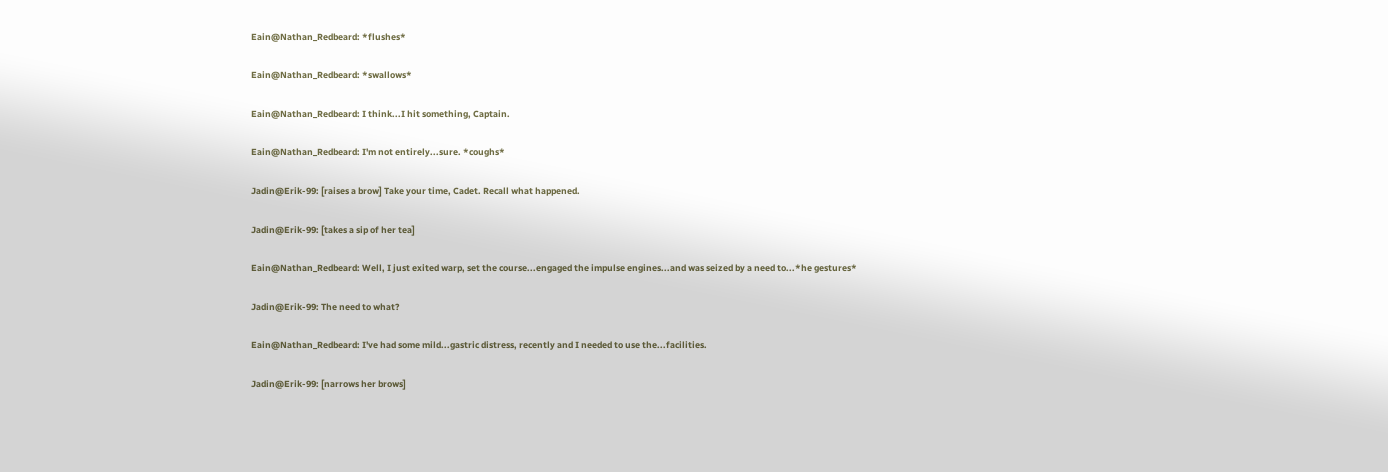Eain@Nathan_Redbeard: *flushes*

Eain@Nathan_Redbeard: *swallows*

Eain@Nathan_Redbeard: I think...I hit something, Captain.

Eain@Nathan_Redbeard: I'm not entirely...sure. *coughs*

Jadin@Erik-99: [raises a brow] Take your time, Cadet. Recall what happened.

Jadin@Erik-99: [takes a sip of her tea]

Eain@Nathan_Redbeard: Well, I just exited warp, set the course...engaged the impulse engines...and was seized by a need to...*he gestures*

Jadin@Erik-99: The need to what?

Eain@Nathan_Redbeard: I've had some mild...gastric distress, recently and I needed to use the...facilities.

Jadin@Erik-99: [narrows her brows]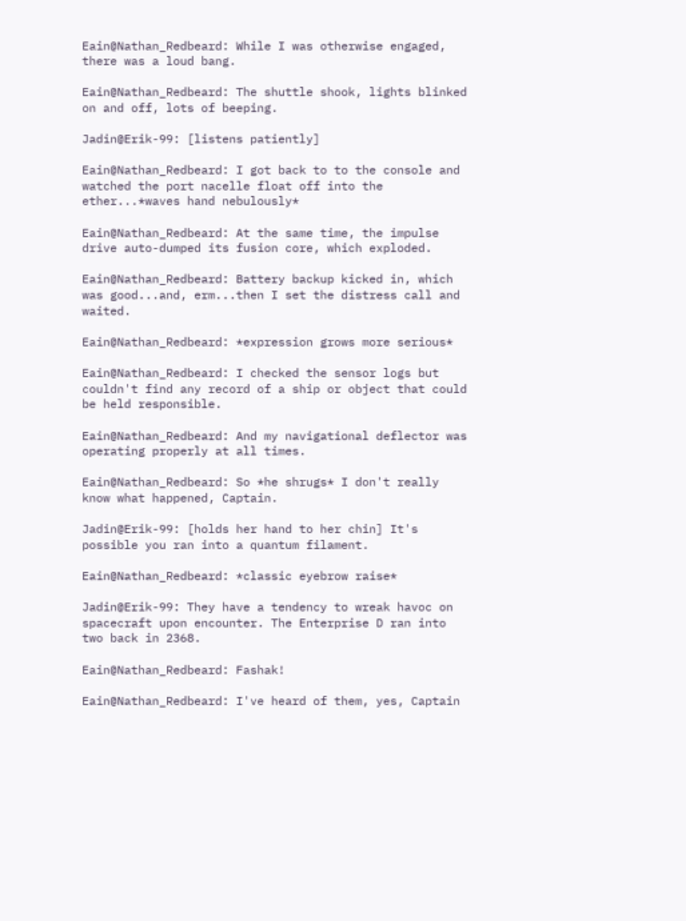Eain@Nathan_Redbeard: While I was otherwise engaged, there was a loud bang.

Eain@Nathan_Redbeard: The shuttle shook, lights blinked on and off, lots of beeping.

Jadin@Erik-99: [listens patiently]

Eain@Nathan_Redbeard: I got back to to the console and watched the port nacelle float off into the ether...*waves hand nebulously*

Eain@Nathan_Redbeard: At the same time, the impulse drive auto-dumped its fusion core, which exploded.

Eain@Nathan_Redbeard: Battery backup kicked in, which was good...and, erm...then I set the distress call and waited.

Eain@Nathan_Redbeard: *expression grows more serious*

Eain@Nathan_Redbeard: I checked the sensor logs but couldn't find any record of a ship or object that could be held responsible.

Eain@Nathan_Redbeard: And my navigational deflector was operating properly at all times.

Eain@Nathan_Redbeard: So *he shrugs* I don't really know what happened, Captain.

Jadin@Erik-99: [holds her hand to her chin] It's possible you ran into a quantum filament.

Eain@Nathan_Redbeard: *classic eyebrow raise*

Jadin@Erik-99: They have a tendency to wreak havoc on spacecraft upon encounter. The Enterprise D ran into two back in 2368.

Eain@Nathan_Redbeard: Fashak!

Eain@Nathan_Redbeard: I've heard of them, yes, Captain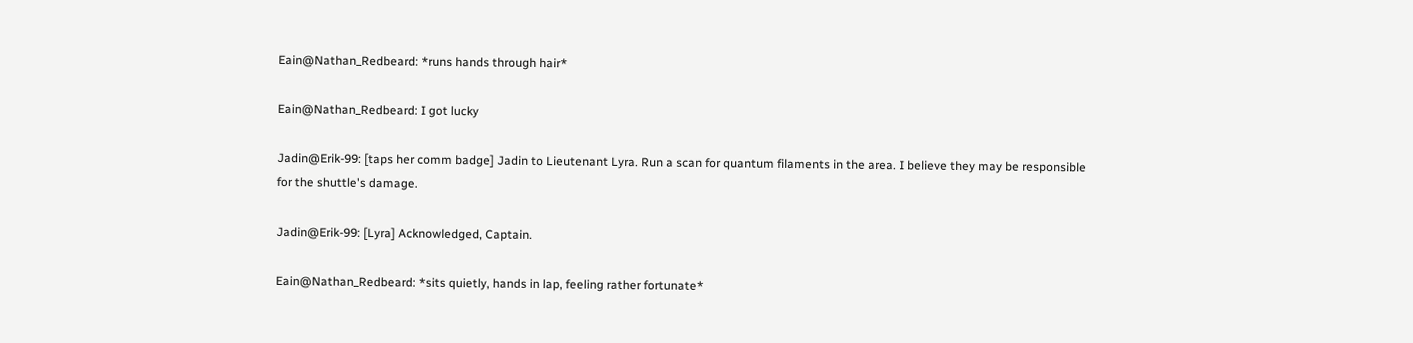Eain@Nathan_Redbeard: *runs hands through hair*

Eain@Nathan_Redbeard: I got lucky

Jadin@Erik-99: [taps her comm badge] Jadin to Lieutenant Lyra. Run a scan for quantum filaments in the area. I believe they may be responsible for the shuttle's damage.

Jadin@Erik-99: [Lyra] Acknowledged, Captain.

Eain@Nathan_Redbeard: *sits quietly, hands in lap, feeling rather fortunate*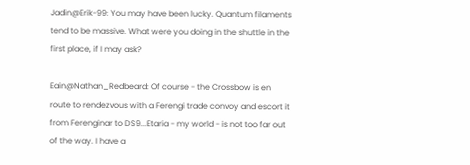Jadin@Erik-99: You may have been lucky. Quantum filaments tend to be massive. What were you doing in the shuttle in the first place, if I may ask?

Eain@Nathan_Redbeard: Of course - the Crossbow is en route to rendezvous with a Ferengi trade convoy and escort it from Ferenginar to DS9...Etaria - my world - is not too far out of the way. I have a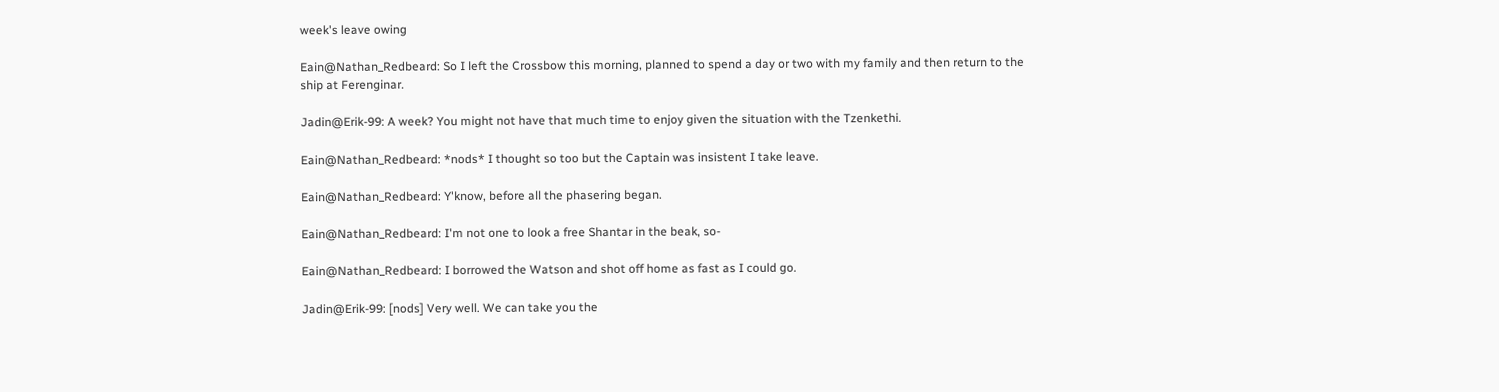week's leave owing

Eain@Nathan_Redbeard: So I left the Crossbow this morning, planned to spend a day or two with my family and then return to the ship at Ferenginar.

Jadin@Erik-99: A week? You might not have that much time to enjoy given the situation with the Tzenkethi.

Eain@Nathan_Redbeard: *nods* I thought so too but the Captain was insistent I take leave.

Eain@Nathan_Redbeard: Y'know, before all the phasering began.

Eain@Nathan_Redbeard: I'm not one to look a free Shantar in the beak, so-

Eain@Nathan_Redbeard: I borrowed the Watson and shot off home as fast as I could go.

Jadin@Erik-99: [nods] Very well. We can take you the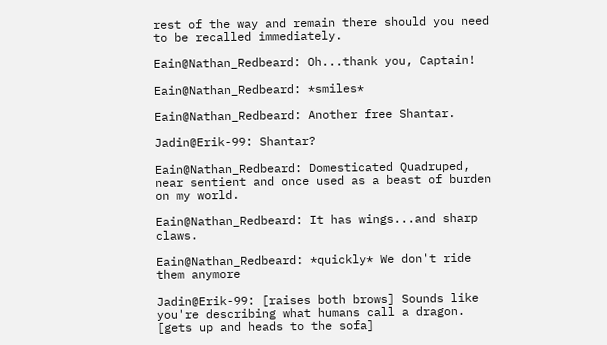rest of the way and remain there should you need to be recalled immediately.

Eain@Nathan_Redbeard: Oh...thank you, Captain!

Eain@Nathan_Redbeard: *smiles*

Eain@Nathan_Redbeard: Another free Shantar.

Jadin@Erik-99: Shantar?

Eain@Nathan_Redbeard: Domesticated Quadruped, near sentient and once used as a beast of burden on my world.

Eain@Nathan_Redbeard: It has wings...and sharp claws.

Eain@Nathan_Redbeard: *quickly* We don't ride them anymore

Jadin@Erik-99: [raises both brows] Sounds like you're describing what humans call a dragon. [gets up and heads to the sofa]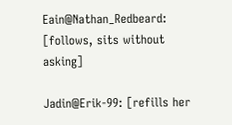Eain@Nathan_Redbeard: [follows, sits without asking]

Jadin@Erik-99: [refills her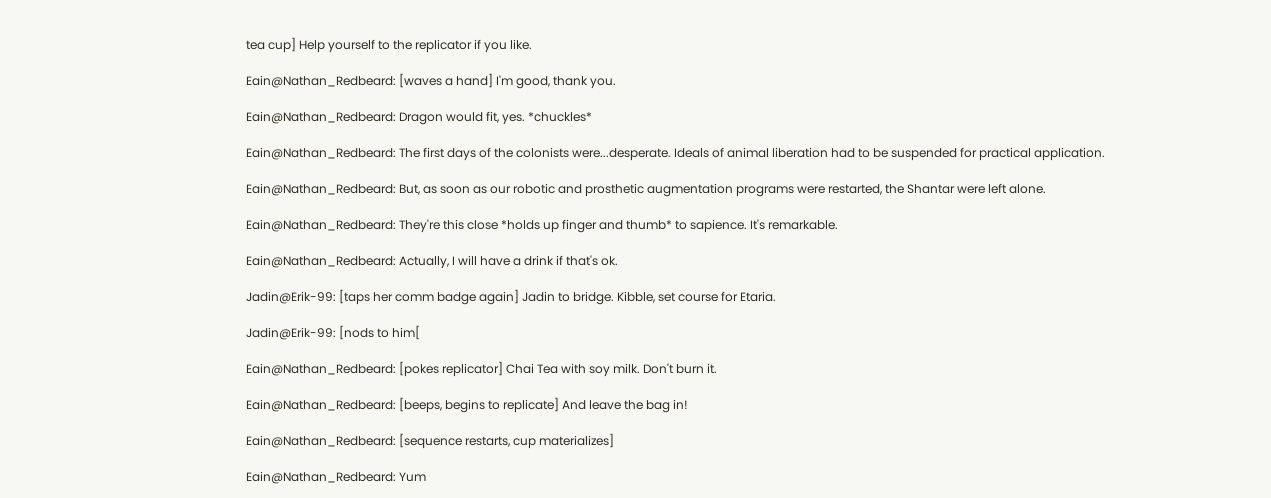tea cup] Help yourself to the replicator if you like.

Eain@Nathan_Redbeard: [waves a hand] I'm good, thank you.

Eain@Nathan_Redbeard: Dragon would fit, yes. *chuckles*

Eain@Nathan_Redbeard: The first days of the colonists were...desperate. Ideals of animal liberation had to be suspended for practical application.

Eain@Nathan_Redbeard: But, as soon as our robotic and prosthetic augmentation programs were restarted, the Shantar were left alone.

Eain@Nathan_Redbeard: They're this close *holds up finger and thumb* to sapience. It's remarkable.

Eain@Nathan_Redbeard: Actually, I will have a drink if that's ok.

Jadin@Erik-99: [taps her comm badge again] Jadin to bridge. Kibble, set course for Etaria.

Jadin@Erik-99: [nods to him[

Eain@Nathan_Redbeard: [pokes replicator] Chai Tea with soy milk. Don't burn it.

Eain@Nathan_Redbeard: [beeps, begins to replicate] And leave the bag in!

Eain@Nathan_Redbeard: [sequence restarts, cup materializes]

Eain@Nathan_Redbeard: Yum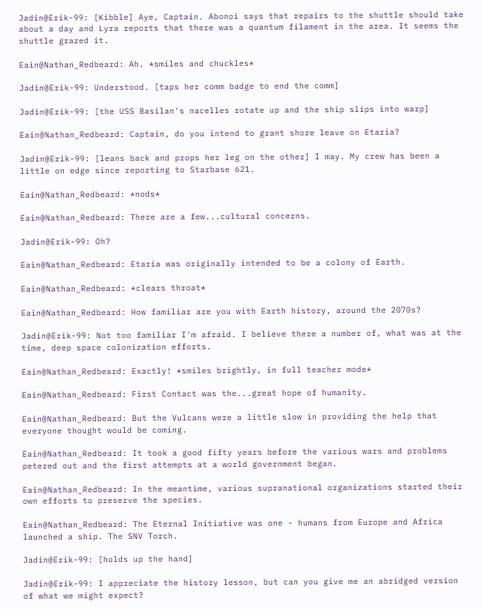Jadin@Erik-99: [Kibble] Aye, Captain. Abonoi says that repairs to the shuttle should take about a day and Lyra reports that there was a quantum filament in the area. It seems the shuttle grazed it.

Eain@Nathan_Redbeard: Ah. *smiles and chuckles*

Jadin@Erik-99: Understood. [taps her comm badge to end the comm]

Jadin@Erik-99: [the USS Basilan's nacelles rotate up and the ship slips into warp]

Eain@Nathan_Redbeard: Captain, do you intend to grant shore leave on Etaria?

Jadin@Erik-99: [leans back and props her leg on the other] I may. My crew has been a little on edge since reporting to Starbase 621.

Eain@Nathan_Redbeard: *nods*

Eain@Nathan_Redbeard: There are a few...cultural concerns.

Jadin@Erik-99: Oh?

Eain@Nathan_Redbeard: Etaria was originally intended to be a colony of Earth.

Eain@Nathan_Redbeard: *clears throat*

Eain@Nathan_Redbeard: How familiar are you with Earth history, around the 2070s?

Jadin@Erik-99: Not too familiar I'm afraid. I believe there a number of, what was at the time, deep space colonization efforts.

Eain@Nathan_Redbeard: Exactly! *smiles brightly, in full teacher mode*

Eain@Nathan_Redbeard: First Contact was the...great hope of humanity.

Eain@Nathan_Redbeard: But the Vulcans were a little slow in providing the help that everyone thought would be coming.

Eain@Nathan_Redbeard: It took a good fifty years before the various wars and problems petered out and the first attempts at a world government began.

Eain@Nathan_Redbeard: In the meantime, various supranational organizations started their own efforts to preserve the species.

Eain@Nathan_Redbeard: The Eternal Initiative was one - humans from Europe and Africa launched a ship. The SNV Torch.

Jadin@Erik-99: [holds up the hand]

Jadin@Erik-99: I appreciate the history lesson, but can you give me an abridged version of what we might expect?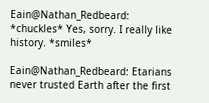Eain@Nathan_Redbeard: *chuckles* Yes, sorry. I really like history. *smiles*

Eain@Nathan_Redbeard: Etarians never trusted Earth after the first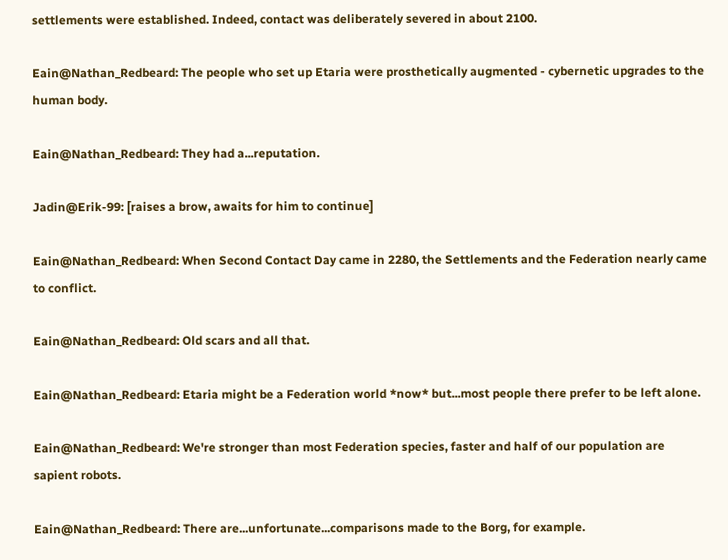settlements were established. Indeed, contact was deliberately severed in about 2100.

Eain@Nathan_Redbeard: The people who set up Etaria were prosthetically augmented - cybernetic upgrades to the human body.

Eain@Nathan_Redbeard: They had a...reputation.

Jadin@Erik-99: [raises a brow, awaits for him to continue]

Eain@Nathan_Redbeard: When Second Contact Day came in 2280, the Settlements and the Federation nearly came to conflict.

Eain@Nathan_Redbeard: Old scars and all that.

Eain@Nathan_Redbeard: Etaria might be a Federation world *now* but...most people there prefer to be left alone.

Eain@Nathan_Redbeard: We're stronger than most Federation species, faster and half of our population are sapient robots.

Eain@Nathan_Redbeard: There are...unfortunate...comparisons made to the Borg, for example.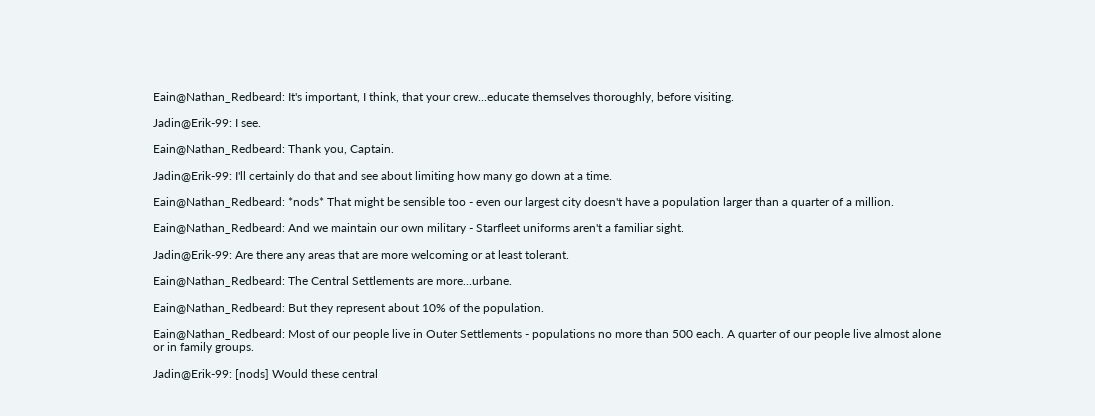Eain@Nathan_Redbeard: It's important, I think, that your crew...educate themselves thoroughly, before visiting.

Jadin@Erik-99: I see.

Eain@Nathan_Redbeard: Thank you, Captain.

Jadin@Erik-99: I'll certainly do that and see about limiting how many go down at a time.

Eain@Nathan_Redbeard: *nods* That might be sensible too - even our largest city doesn't have a population larger than a quarter of a million.

Eain@Nathan_Redbeard: And we maintain our own military - Starfleet uniforms aren't a familiar sight.

Jadin@Erik-99: Are there any areas that are more welcoming or at least tolerant.

Eain@Nathan_Redbeard: The Central Settlements are more...urbane.

Eain@Nathan_Redbeard: But they represent about 10% of the population.

Eain@Nathan_Redbeard: Most of our people live in Outer Settlements - populations no more than 500 each. A quarter of our people live almost alone or in family groups.

Jadin@Erik-99: [nods] Would these central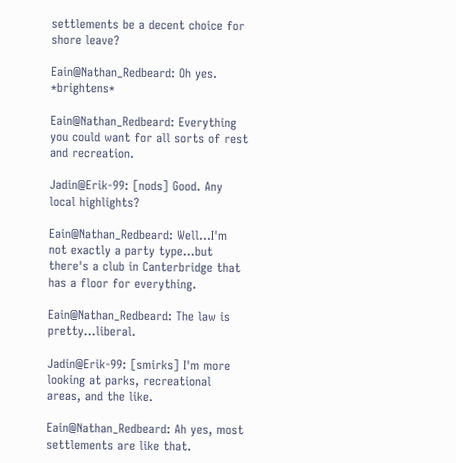settlements be a decent choice for shore leave?

Eain@Nathan_Redbeard: Oh yes. *brightens*

Eain@Nathan_Redbeard: Everything you could want for all sorts of rest and recreation.

Jadin@Erik-99: [nods] Good. Any local highlights?

Eain@Nathan_Redbeard: Well...I'm not exactly a party type...but there's a club in Canterbridge that has a floor for everything.

Eain@Nathan_Redbeard: The law is pretty...liberal.

Jadin@Erik-99: [smirks] I'm more looking at parks, recreational areas, and the like.

Eain@Nathan_Redbeard: Ah yes, most settlements are like that.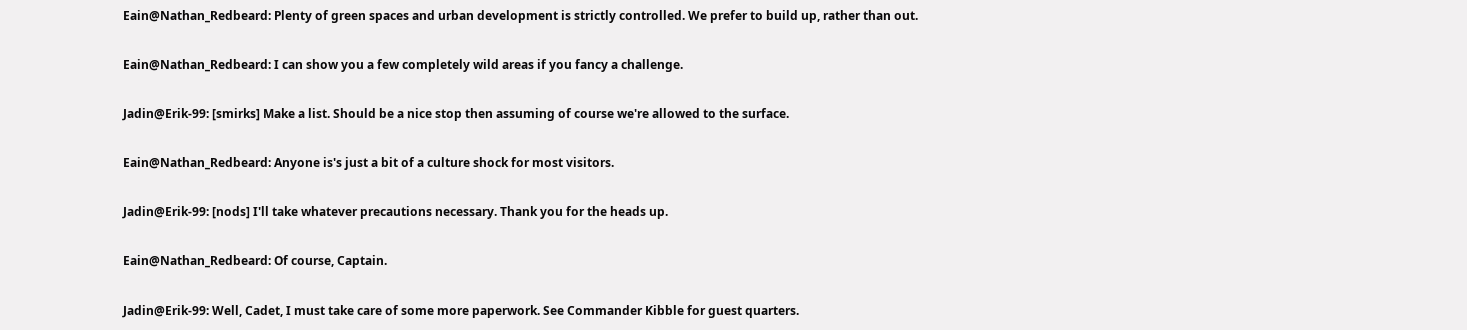Eain@Nathan_Redbeard: Plenty of green spaces and urban development is strictly controlled. We prefer to build up, rather than out.

Eain@Nathan_Redbeard: I can show you a few completely wild areas if you fancy a challenge.

Jadin@Erik-99: [smirks] Make a list. Should be a nice stop then assuming of course we're allowed to the surface.

Eain@Nathan_Redbeard: Anyone is's just a bit of a culture shock for most visitors.

Jadin@Erik-99: [nods] I'll take whatever precautions necessary. Thank you for the heads up.

Eain@Nathan_Redbeard: Of course, Captain.

Jadin@Erik-99: Well, Cadet, I must take care of some more paperwork. See Commander Kibble for guest quarters.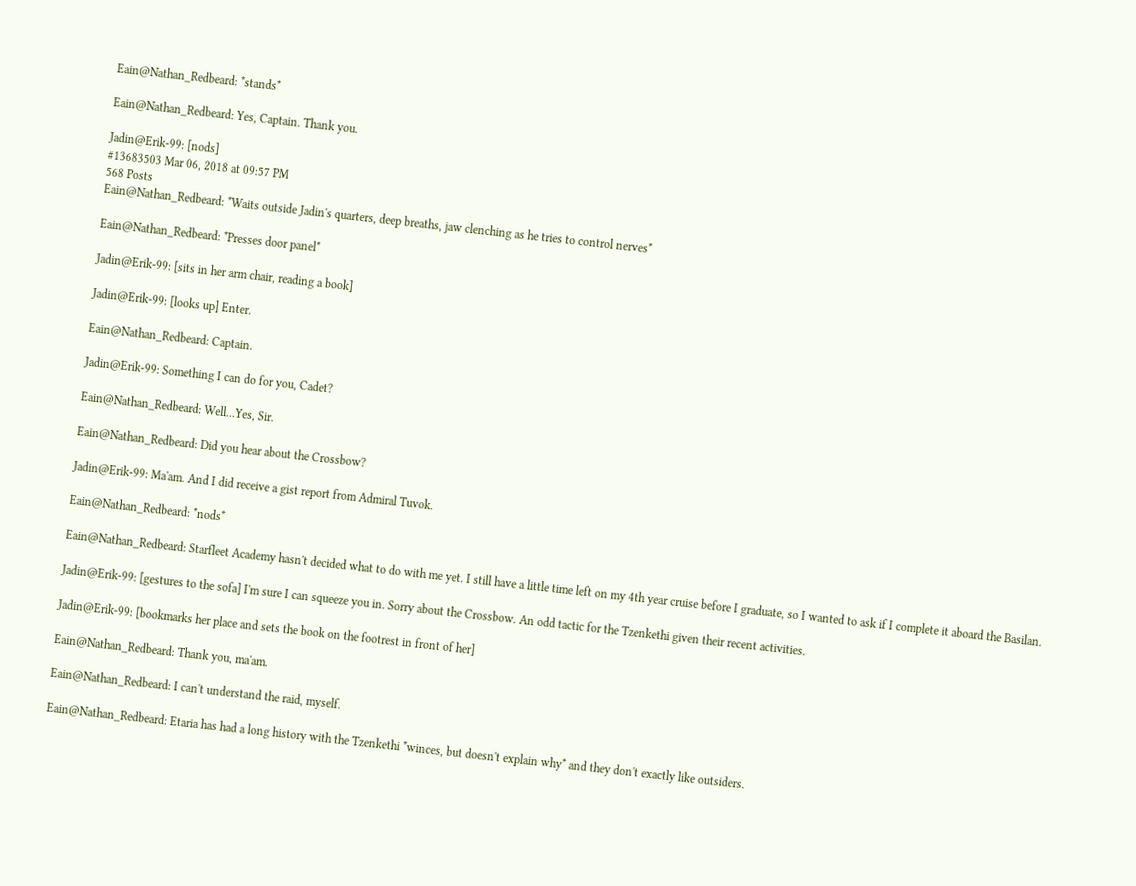Eain@Nathan_Redbeard: *stands*

Eain@Nathan_Redbeard: Yes, Captain. Thank you.

Jadin@Erik-99: [nods]
#13683503 Mar 06, 2018 at 09:57 PM
568 Posts
Eain@Nathan_Redbeard: *Waits outside Jadin's quarters, deep breaths, jaw clenching as he tries to control nerves*

Eain@Nathan_Redbeard: *Presses door panel*

Jadin@Erik-99: [sits in her arm chair, reading a book]

Jadin@Erik-99: [looks up] Enter.

Eain@Nathan_Redbeard: Captain.

Jadin@Erik-99: Something I can do for you, Cadet?

Eain@Nathan_Redbeard: Well...Yes, Sir.

Eain@Nathan_Redbeard: Did you hear about the Crossbow?

Jadin@Erik-99: Ma'am. And I did receive a gist report from Admiral Tuvok.

Eain@Nathan_Redbeard: *nods*

Eain@Nathan_Redbeard: Starfleet Academy hasn't decided what to do with me yet. I still have a little time left on my 4th year cruise before I graduate, so I wanted to ask if I complete it aboard the Basilan.

Jadin@Erik-99: [gestures to the sofa] I'm sure I can squeeze you in. Sorry about the Crossbow. An odd tactic for the Tzenkethi given their recent activities.

Jadin@Erik-99: [bookmarks her place and sets the book on the footrest in front of her]

Eain@Nathan_Redbeard: Thank you, ma'am.

Eain@Nathan_Redbeard: I can't understand the raid, myself.

Eain@Nathan_Redbeard: Etaria has had a long history with the Tzenkethi *winces, but doesn't explain why* and they don't exactly like outsiders.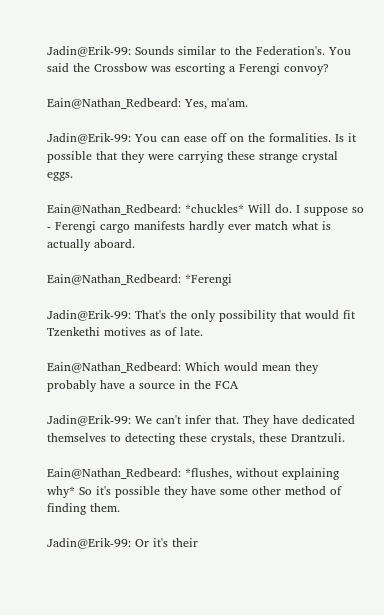Jadin@Erik-99: Sounds similar to the Federation's. You said the Crossbow was escorting a Ferengi convoy?

Eain@Nathan_Redbeard: Yes, ma'am.

Jadin@Erik-99: You can ease off on the formalities. Is it possible that they were carrying these strange crystal eggs.

Eain@Nathan_Redbeard: *chuckles* Will do. I suppose so - Ferengi cargo manifests hardly ever match what is actually aboard.

Eain@Nathan_Redbeard: *Ferengi

Jadin@Erik-99: That's the only possibility that would fit Tzenkethi motives as of late.

Eain@Nathan_Redbeard: Which would mean they probably have a source in the FCA

Jadin@Erik-99: We can't infer that. They have dedicated themselves to detecting these crystals, these Drantzuli.

Eain@Nathan_Redbeard: *flushes, without explaining why* So it's possible they have some other method of finding them.

Jadin@Erik-99: Or it's their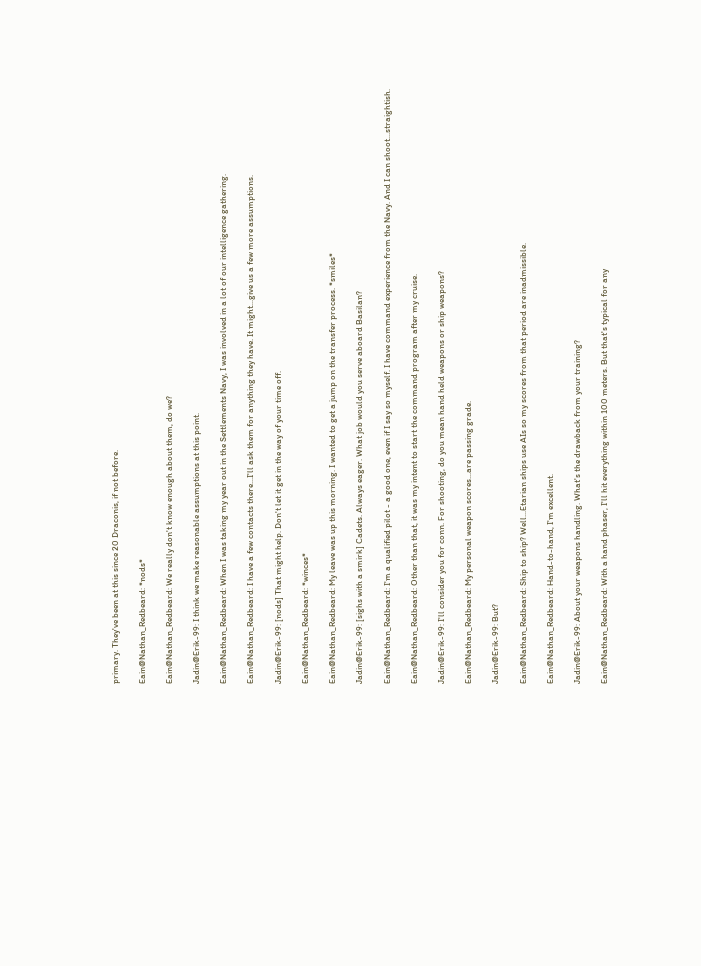primary. They've been at this since 20 Draconis, if not before.

Eain@Nathan_Redbeard: *nods*

Eain@Nathan_Redbeard: We really don't know enough about them, do we?

Jadin@Erik-99: I think we make reasonable assumptions at this point.

Eain@Nathan_Redbeard: When I was taking my year out in the Settlements Navy, I was involved in a lot of our intelligence gathering.

Eain@Nathan_Redbeard: I have a few contacts there...I'll ask them for anything they have. It might...give us a few more assumptions.

Jadin@Erik-99: [nods] That might help. Don't let it get in the way of your time off.

Eain@Nathan_Redbeard: *winces*

Eain@Nathan_Redbeard: My leave was up this morning. I wanted to get a jump on the transfer process. *smiles*

Jadin@Erik-99: [sighs with a smirk] Cadets. Always eager. What job would you serve aboard Basilan?

Eain@Nathan_Redbeard: I'm a qualified pilot - a good one, even if I say so myself. I have command experience from the Navy. And I can shoot...straightish.

Eain@Nathan_Redbeard: Other than that, it was my intent to start the command program after my cruise.

Jadin@Erik-99: I'll consider you for conn. For shooting, do you mean hand held weapons or ship weapons?

Eain@Nathan_Redbeard: My personal weapon scores...are passing grade.

Jadin@Erik-99: But?

Eain@Nathan_Redbeard: Ship to ship? Well...Etarian ships use AIs so my scores from that period are inadmissible.

Eain@Nathan_Redbeard: Hand-to-hand, I'm excellent.

Jadin@Erik-99: About your weapons handling. What's the drawback from your training?

Eain@Nathan_Redbeard: With a hand phaser, I'll hit everything within 100 meters. But that's typical for any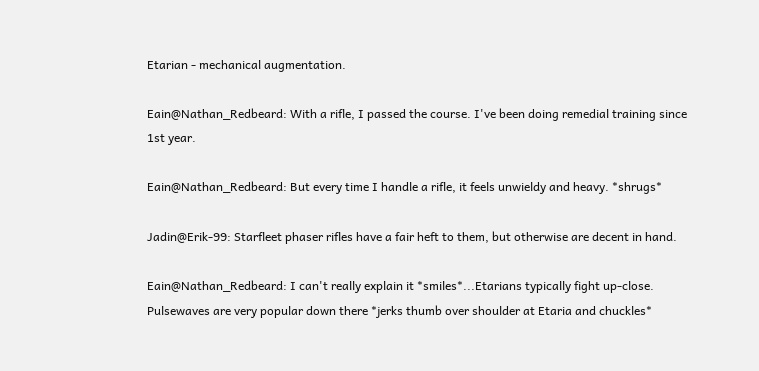Etarian - mechanical augmentation.

Eain@Nathan_Redbeard: With a rifle, I passed the course. I've been doing remedial training since 1st year.

Eain@Nathan_Redbeard: But every time I handle a rifle, it feels unwieldy and heavy. *shrugs*

Jadin@Erik-99: Starfleet phaser rifles have a fair heft to them, but otherwise are decent in hand.

Eain@Nathan_Redbeard: I can't really explain it *smiles*...Etarians typically fight up-close. Pulsewaves are very popular down there *jerks thumb over shoulder at Etaria and chuckles*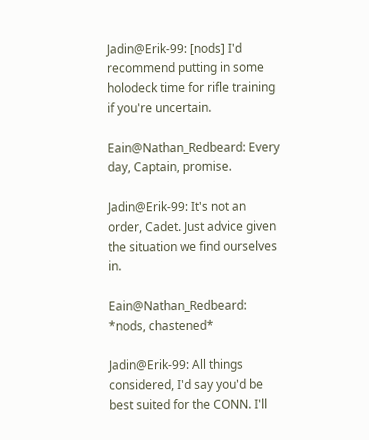Jadin@Erik-99: [nods] I'd recommend putting in some holodeck time for rifle training if you're uncertain.

Eain@Nathan_Redbeard: Every day, Captain, promise.

Jadin@Erik-99: It's not an order, Cadet. Just advice given the situation we find ourselves in.

Eain@Nathan_Redbeard: *nods, chastened*

Jadin@Erik-99: All things considered, I'd say you'd be best suited for the CONN. I'll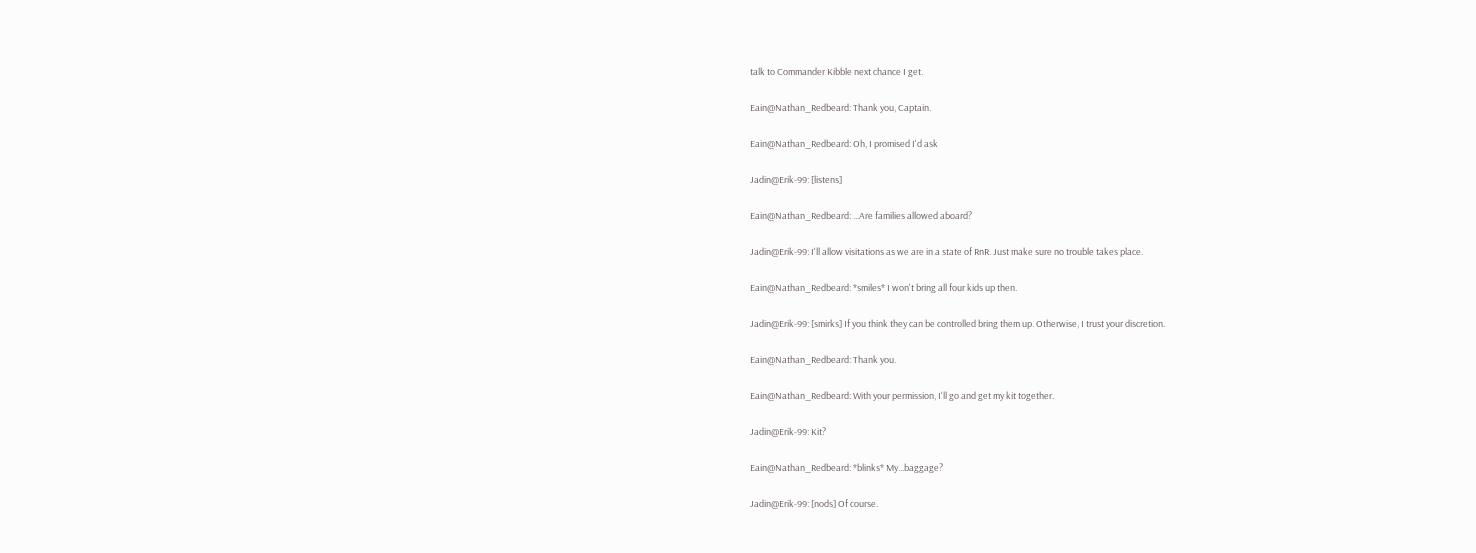talk to Commander Kibble next chance I get.

Eain@Nathan_Redbeard: Thank you, Captain.

Eain@Nathan_Redbeard: Oh, I promised I'd ask

Jadin@Erik-99: [listens]

Eain@Nathan_Redbeard: ...Are families allowed aboard?

Jadin@Erik-99: I'll allow visitations as we are in a state of RnR. Just make sure no trouble takes place.

Eain@Nathan_Redbeard: *smiles* I won't bring all four kids up then.

Jadin@Erik-99: [smirks] If you think they can be controlled bring them up. Otherwise, I trust your discretion.

Eain@Nathan_Redbeard: Thank you.

Eain@Nathan_Redbeard: With your permission, I'll go and get my kit together.

Jadin@Erik-99: Kit?

Eain@Nathan_Redbeard: *blinks* My...baggage?

Jadin@Erik-99: [nods] Of course.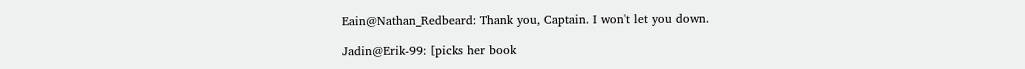Eain@Nathan_Redbeard: Thank you, Captain. I won't let you down.

Jadin@Erik-99: [picks her book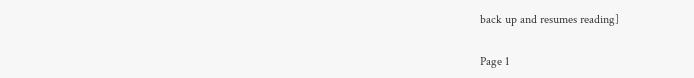back up and resumes reading]

Page 1